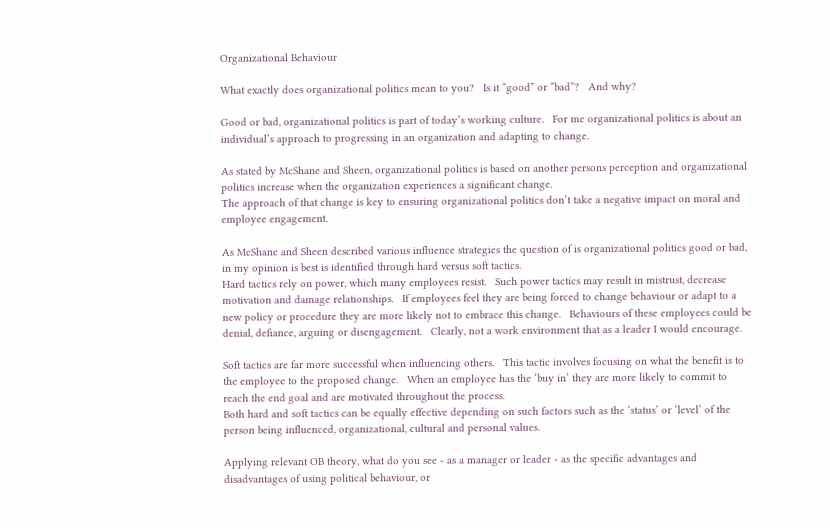Organizational Behaviour

What exactly does organizational politics mean to you?   Is it “good” or “bad”?   And why?

Good or bad, organizational politics is part of today’s working culture.   For me organizational politics is about an individual’s approach to progressing in an organization and adapting to change.

As stated by McShane and Sheen, organizational politics is based on another persons perception and organizational politics increase when the organization experiences a significant change.
The approach of that change is key to ensuring organizational politics don’t take a negative impact on moral and employee engagement.

As McShane and Sheen described various influence strategies the question of is organizational politics good or bad, in my opinion is best is identified through hard versus soft tactics.
Hard tactics rely on power, which many employees resist.   Such power tactics may result in mistrust, decrease motivation and damage relationships.   If employees feel they are being forced to change behaviour or adapt to a new policy or procedure they are more likely not to embrace this change.   Behaviours of these employees could be denial, defiance, arguing or disengagement.   Clearly, not a work environment that as a leader I would encourage.

Soft tactics are far more successful when influencing others.   This tactic involves focusing on what the benefit is to the employee to the proposed change.   When an employee has the ‘buy in’ they are more likely to commit to reach the end goal and are motivated throughout the process.
Both hard and soft tactics can be equally effective depending on such factors such as the ‘status’ or ‘level’ of the person being influenced, organizational, cultural and personal values.

Applying relevant OB theory, what do you see - as a manager or leader - as the specific advantages and disadvantages of using political behaviour, or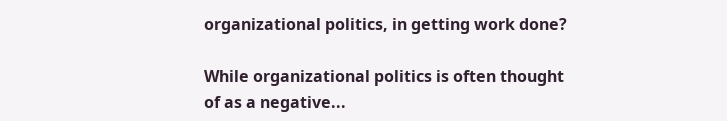organizational politics, in getting work done?

While organizational politics is often thought of as a negative...